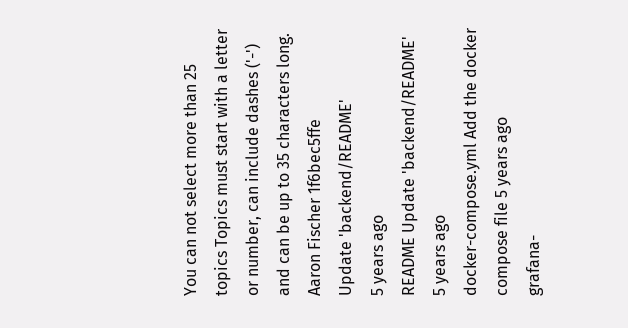You can not select more than 25 topics Topics must start with a letter or number, can include dashes ('-') and can be up to 35 characters long.
Aaron Fischer 1f6bec5ffe
Update 'backend/README'
5 years ago
README Update 'backend/README' 5 years ago
docker-compose.yml Add the docker compose file 5 years ago
grafana-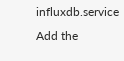influxdb.service Add the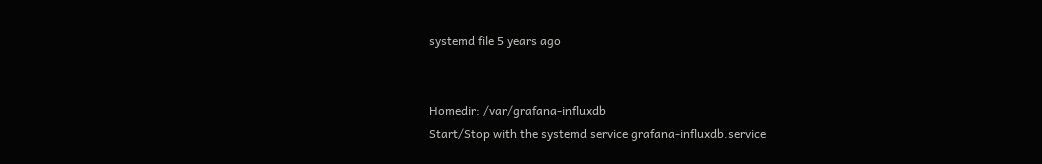systemd file 5 years ago


Homedir: /var/grafana-influxdb
Start/Stop with the systemd service grafana-influxdb.service